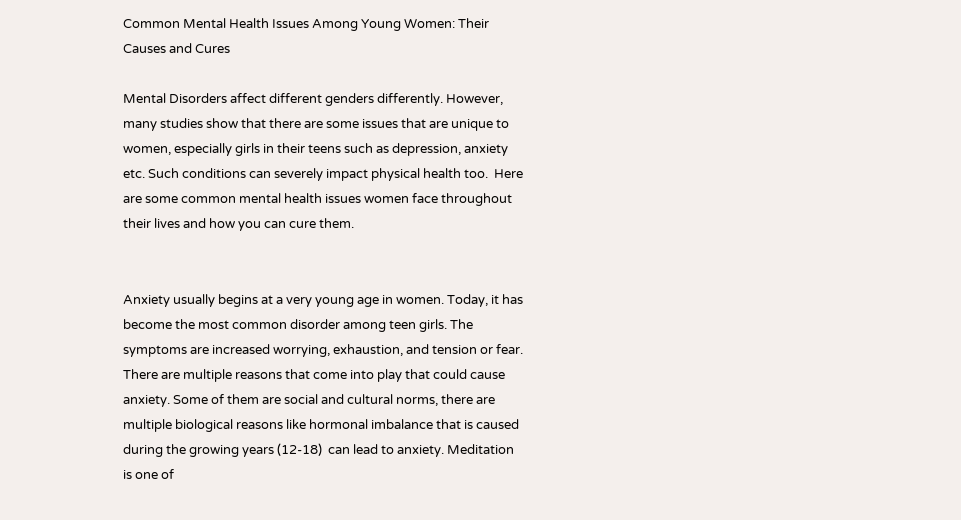Common Mental Health Issues Among Young Women: Their Causes and Cures

Mental Disorders affect different genders differently. However, many studies show that there are some issues that are unique to women, especially girls in their teens such as depression, anxiety etc. Such conditions can severely impact physical health too.  Here are some common mental health issues women face throughout their lives and how you can cure them.


Anxiety usually begins at a very young age in women. Today, it has become the most common disorder among teen girls. The symptoms are increased worrying, exhaustion, and tension or fear. There are multiple reasons that come into play that could cause anxiety. Some of them are social and cultural norms, there are multiple biological reasons like hormonal imbalance that is caused during the growing years (12-18)  can lead to anxiety. Meditation is one of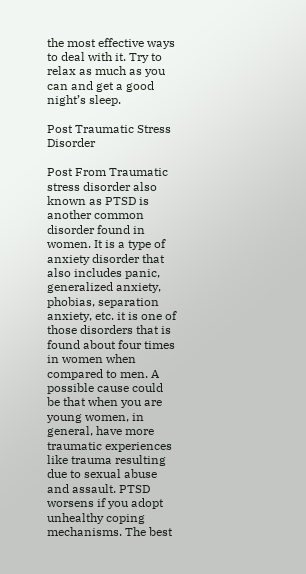the most effective ways to deal with it. Try to relax as much as you can and get a good night’s sleep.

Post Traumatic Stress Disorder

Post From Traumatic stress disorder also known as PTSD is another common disorder found in women. It is a type of anxiety disorder that also includes panic, generalized anxiety, phobias, separation anxiety, etc. it is one of those disorders that is found about four times in women when compared to men. A possible cause could be that when you are young women, in general, have more traumatic experiences like trauma resulting due to sexual abuse and assault. PTSD worsens if you adopt unhealthy coping mechanisms. The best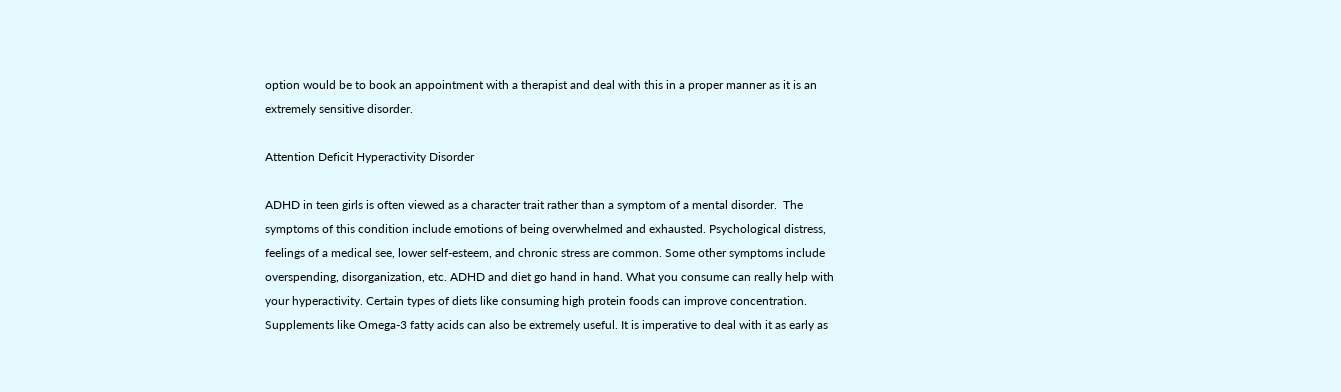option would be to book an appointment with a therapist and deal with this in a proper manner as it is an extremely sensitive disorder.

Attention Deficit Hyperactivity Disorder

ADHD in teen girls is often viewed as a character trait rather than a symptom of a mental disorder.  The symptoms of this condition include emotions of being overwhelmed and exhausted. Psychological distress, feelings of a medical see, lower self-esteem, and chronic stress are common. Some other symptoms include overspending, disorganization, etc. ADHD and diet go hand in hand. What you consume can really help with your hyperactivity. Certain types of diets like consuming high protein foods can improve concentration. Supplements like Omega-3 fatty acids can also be extremely useful. It is imperative to deal with it as early as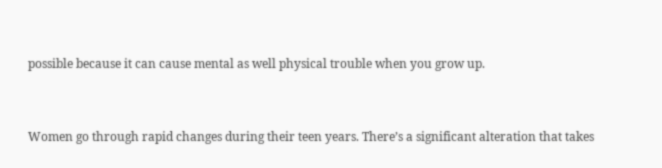possible because it can cause mental as well physical trouble when you grow up.


Women go through rapid changes during their teen years. There’s a significant alteration that takes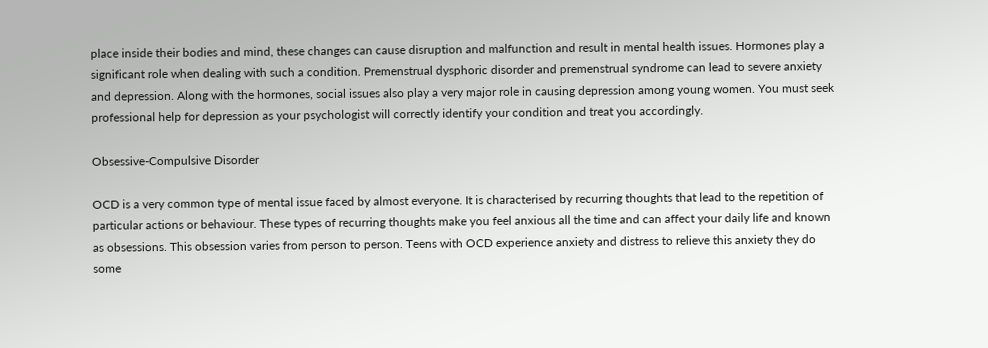place inside their bodies and mind, these changes can cause disruption and malfunction and result in mental health issues. Hormones play a significant role when dealing with such a condition. Premenstrual dysphoric disorder and premenstrual syndrome can lead to severe anxiety and depression. Along with the hormones, social issues also play a very major role in causing depression among young women. You must seek professional help for depression as your psychologist will correctly identify your condition and treat you accordingly.

Obsessive-Compulsive Disorder

OCD is a very common type of mental issue faced by almost everyone. It is characterised by recurring thoughts that lead to the repetition of particular actions or behaviour. These types of recurring thoughts make you feel anxious all the time and can affect your daily life and known as obsessions. This obsession varies from person to person. Teens with OCD experience anxiety and distress to relieve this anxiety they do some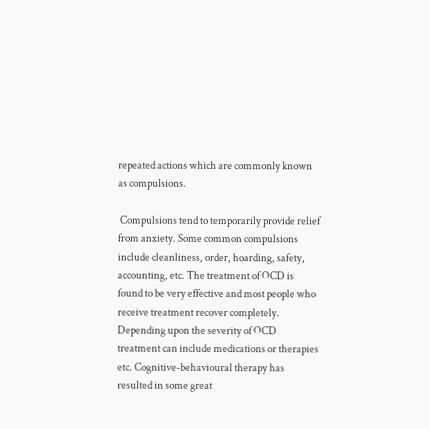repeated actions which are commonly known as compulsions.

 Compulsions tend to temporarily provide relief from anxiety. Some common compulsions include cleanliness, order, hoarding, safety, accounting, etc. The treatment of OCD is found to be very effective and most people who receive treatment recover completely. Depending upon the severity of OCD treatment can include medications or therapies etc. Cognitive-behavioural therapy has resulted in some great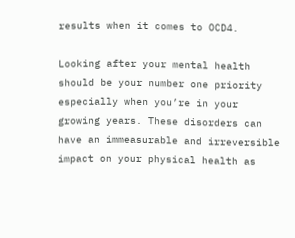results when it comes to OCD4.

Looking after your mental health should be your number one priority especially when you’re in your growing years. These disorders can have an immeasurable and irreversible impact on your physical health as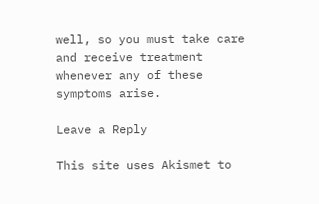well, so you must take care and receive treatment whenever any of these symptoms arise.

Leave a Reply

This site uses Akismet to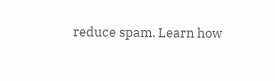reduce spam. Learn how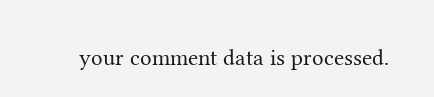your comment data is processed.